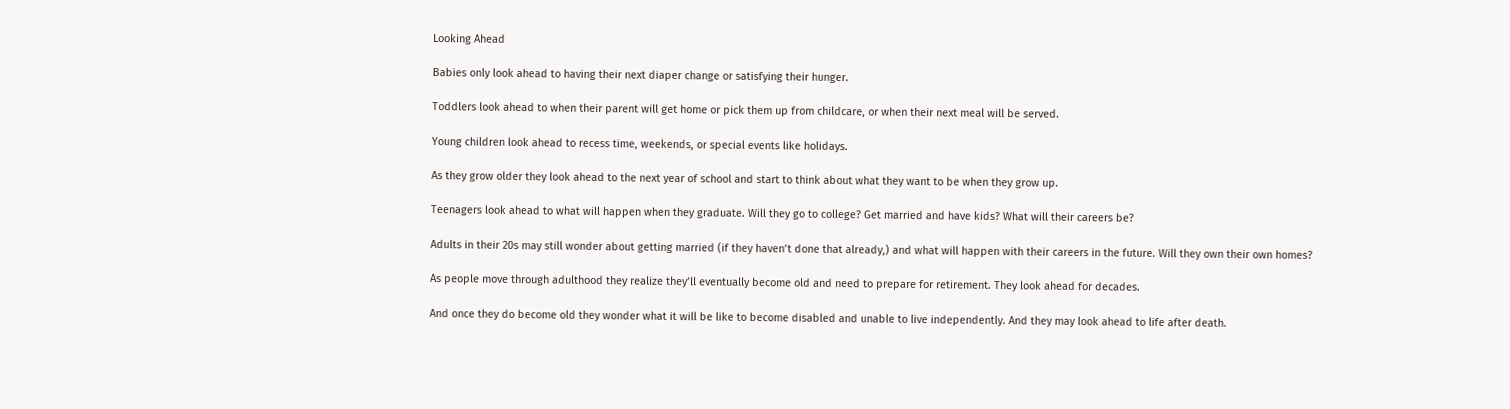Looking Ahead

Babies only look ahead to having their next diaper change or satisfying their hunger.

Toddlers look ahead to when their parent will get home or pick them up from childcare, or when their next meal will be served.

Young children look ahead to recess time, weekends, or special events like holidays.

As they grow older they look ahead to the next year of school and start to think about what they want to be when they grow up.

Teenagers look ahead to what will happen when they graduate. Will they go to college? Get married and have kids? What will their careers be?

Adults in their 20s may still wonder about getting married (if they haven’t done that already,) and what will happen with their careers in the future. Will they own their own homes?

As people move through adulthood they realize they’ll eventually become old and need to prepare for retirement. They look ahead for decades.

And once they do become old they wonder what it will be like to become disabled and unable to live independently. And they may look ahead to life after death.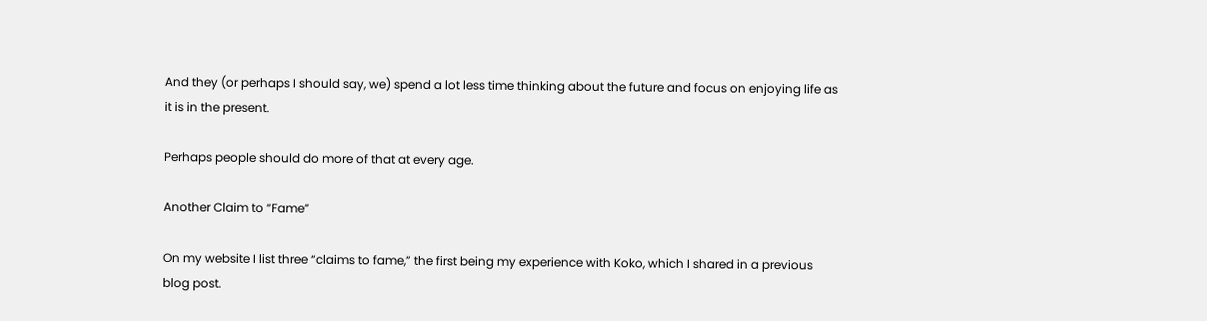And they (or perhaps I should say, we) spend a lot less time thinking about the future and focus on enjoying life as it is in the present.

Perhaps people should do more of that at every age.

Another Claim to “Fame”

On my website I list three “claims to fame,” the first being my experience with Koko, which I shared in a previous blog post.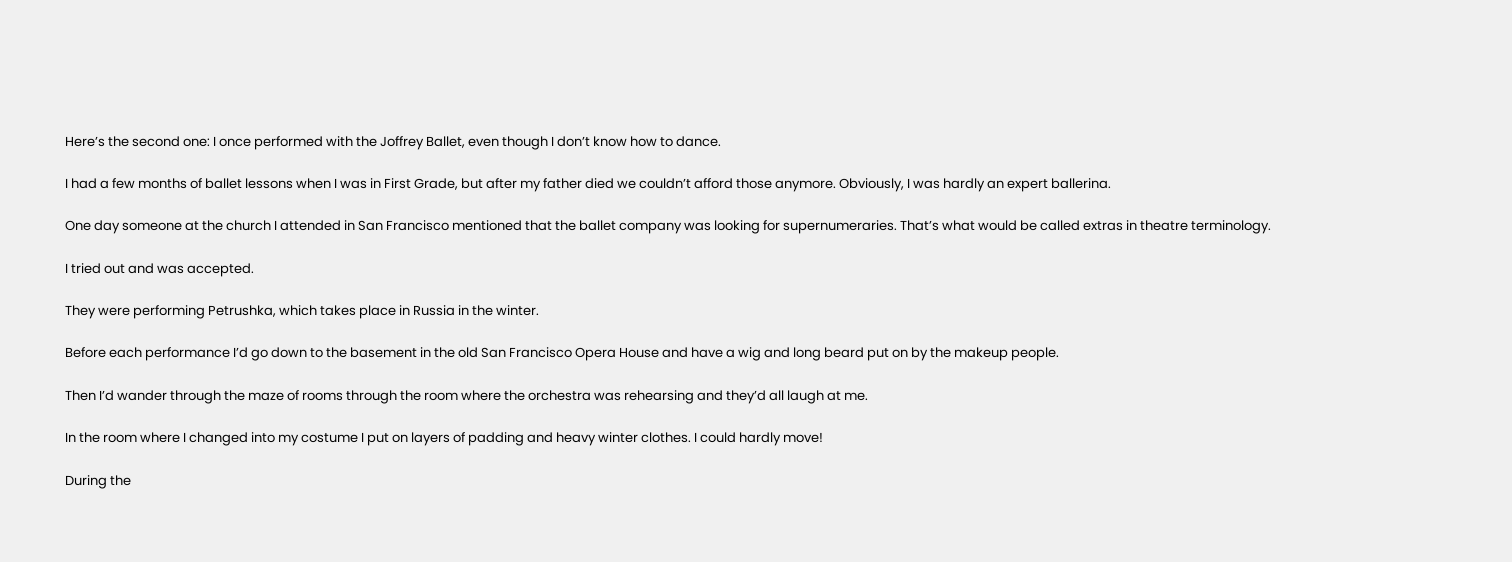Here’s the second one: I once performed with the Joffrey Ballet, even though I don’t know how to dance.

I had a few months of ballet lessons when I was in First Grade, but after my father died we couldn’t afford those anymore. Obviously, I was hardly an expert ballerina.

One day someone at the church I attended in San Francisco mentioned that the ballet company was looking for supernumeraries. That’s what would be called extras in theatre terminology.

I tried out and was accepted.

They were performing Petrushka, which takes place in Russia in the winter.

Before each performance I’d go down to the basement in the old San Francisco Opera House and have a wig and long beard put on by the makeup people.

Then I’d wander through the maze of rooms through the room where the orchestra was rehearsing and they’d all laugh at me.

In the room where I changed into my costume I put on layers of padding and heavy winter clothes. I could hardly move!

During the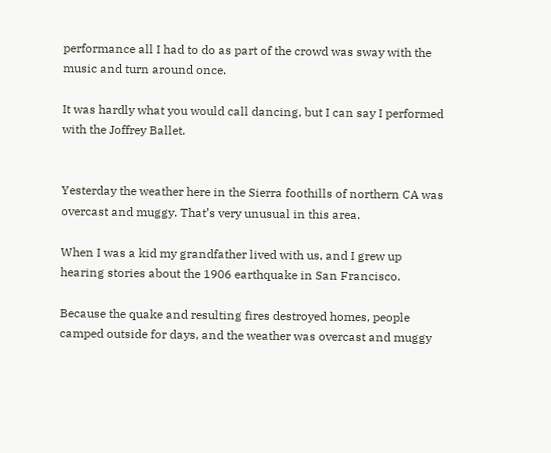performance all I had to do as part of the crowd was sway with the music and turn around once.

It was hardly what you would call dancing, but I can say I performed with the Joffrey Ballet.


Yesterday the weather here in the Sierra foothills of northern CA was overcast and muggy. That’s very unusual in this area.

When I was a kid my grandfather lived with us, and I grew up hearing stories about the 1906 earthquake in San Francisco.

Because the quake and resulting fires destroyed homes, people camped outside for days, and the weather was overcast and muggy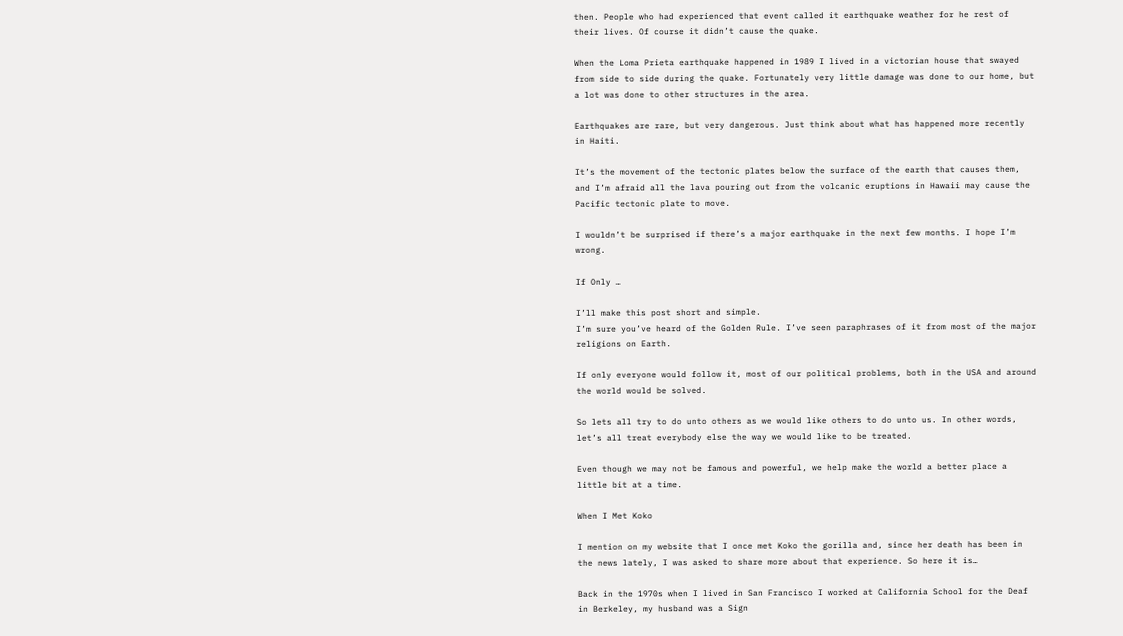then. People who had experienced that event called it earthquake weather for he rest of their lives. Of course it didn’t cause the quake.

When the Loma Prieta earthquake happened in 1989 I lived in a victorian house that swayed from side to side during the quake. Fortunately very little damage was done to our home, but a lot was done to other structures in the area.

Earthquakes are rare, but very dangerous. Just think about what has happened more recently in Haiti.

It’s the movement of the tectonic plates below the surface of the earth that causes them, and I’m afraid all the lava pouring out from the volcanic eruptions in Hawaii may cause the Pacific tectonic plate to move.

I wouldn’t be surprised if there’s a major earthquake in the next few months. I hope I’m wrong.

If Only …

I’ll make this post short and simple.
I’m sure you’ve heard of the Golden Rule. I’ve seen paraphrases of it from most of the major religions on Earth.

If only everyone would follow it, most of our political problems, both in the USA and around the world would be solved.

So lets all try to do unto others as we would like others to do unto us. In other words, let’s all treat everybody else the way we would like to be treated.

Even though we may not be famous and powerful, we help make the world a better place a little bit at a time.

When I Met Koko

I mention on my website that I once met Koko the gorilla and, since her death has been in the news lately, I was asked to share more about that experience. So here it is…

Back in the 1970s when I lived in San Francisco I worked at California School for the Deaf in Berkeley, my husband was a Sign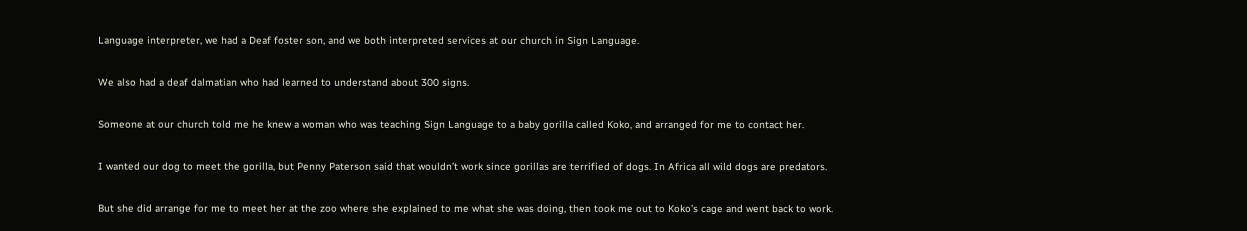Language interpreter, we had a Deaf foster son, and we both interpreted services at our church in Sign Language.

We also had a deaf dalmatian who had learned to understand about 300 signs.

Someone at our church told me he knew a woman who was teaching Sign Language to a baby gorilla called Koko, and arranged for me to contact her.

I wanted our dog to meet the gorilla, but Penny Paterson said that wouldn’t work since gorillas are terrified of dogs. In Africa all wild dogs are predators.

But she did arrange for me to meet her at the zoo where she explained to me what she was doing, then took me out to Koko’s cage and went back to work.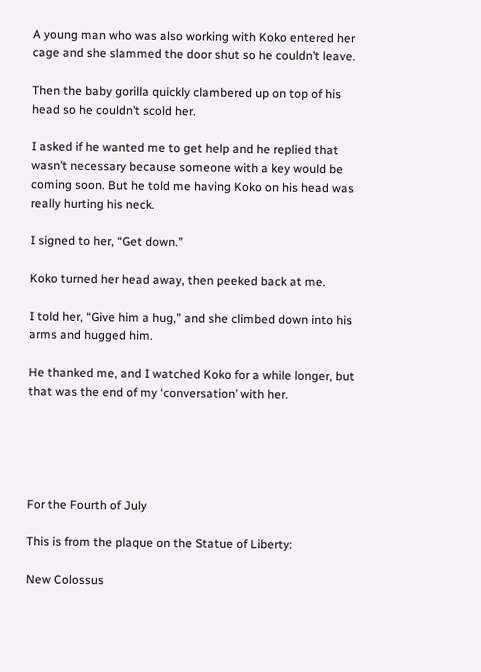A young man who was also working with Koko entered her cage and she slammed the door shut so he couldn’t leave.

Then the baby gorilla quickly clambered up on top of his head so he couldn’t scold her.

I asked if he wanted me to get help and he replied that wasn’t necessary because someone with a key would be coming soon. But he told me having Koko on his head was really hurting his neck.

I signed to her, “Get down.”

Koko turned her head away, then peeked back at me.

I told her, “Give him a hug,” and she climbed down into his arms and hugged him.

He thanked me, and I watched Koko for a while longer, but that was the end of my ‘conversation’ with her.





For the Fourth of July

This is from the plaque on the Statue of Liberty:

New Colossus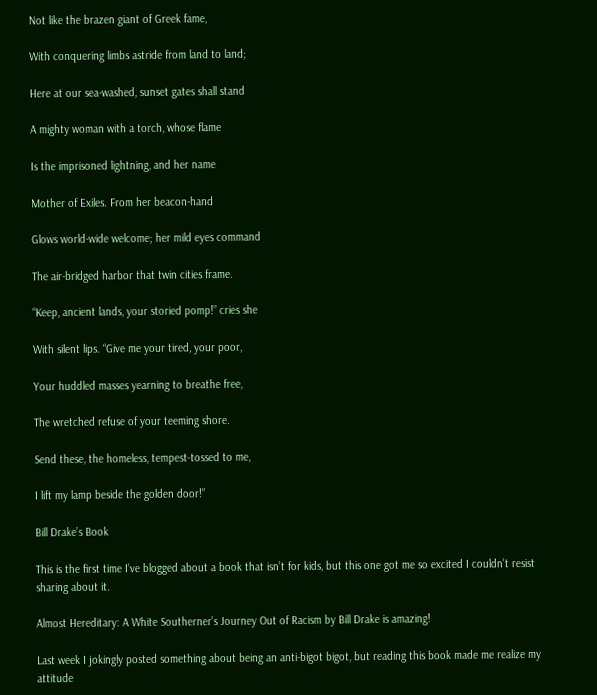Not like the brazen giant of Greek fame,

With conquering limbs astride from land to land;

Here at our sea-washed, sunset gates shall stand

A mighty woman with a torch, whose flame

Is the imprisoned lightning, and her name

Mother of Exiles. From her beacon-hand

Glows world-wide welcome; her mild eyes command

The air-bridged harbor that twin cities frame.

“Keep, ancient lands, your storied pomp!” cries she

With silent lips. “Give me your tired, your poor,

Your huddled masses yearning to breathe free,

The wretched refuse of your teeming shore.

Send these, the homeless, tempest-tossed to me,

I lift my lamp beside the golden door!”

Bill Drake’s Book

This is the first time I’ve blogged about a book that isn’t for kids, but this one got me so excited I couldn’t resist sharing about it.

Almost Hereditary: A White Southerner’s Journey Out of Racism by Bill Drake is amazing!

Last week I jokingly posted something about being an anti-bigot bigot, but reading this book made me realize my attitude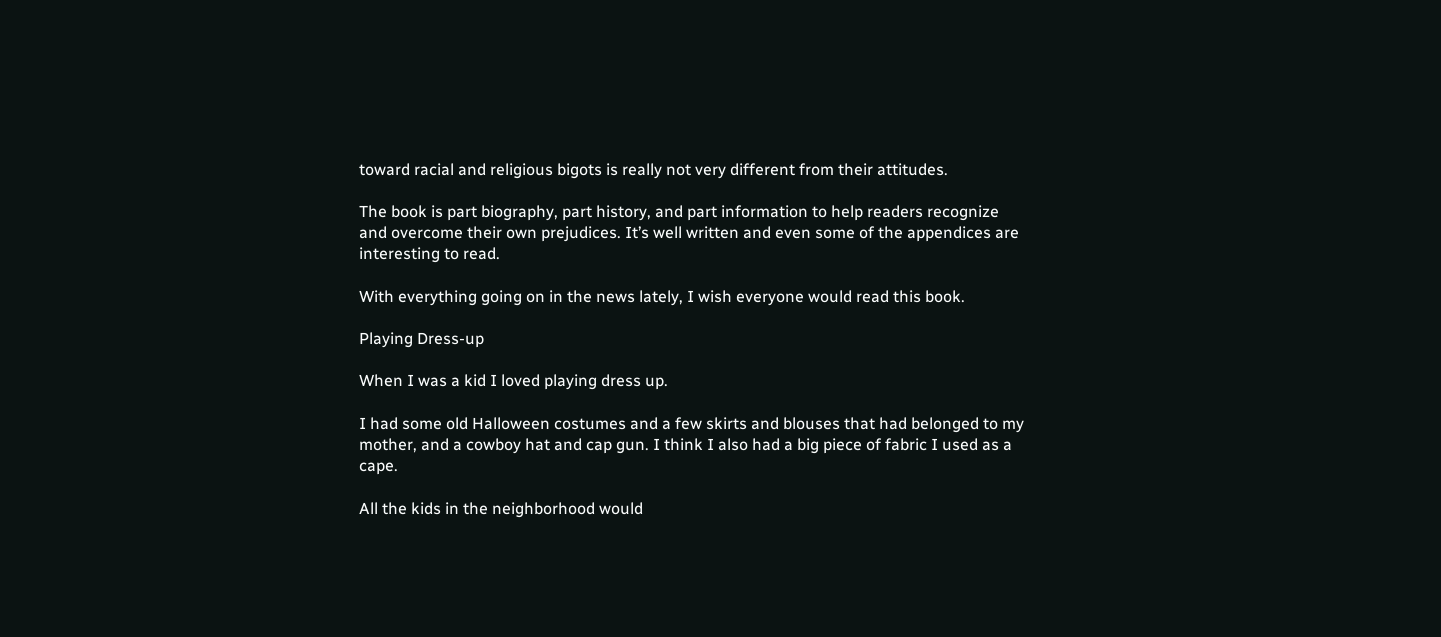toward racial and religious bigots is really not very different from their attitudes.

The book is part biography, part history, and part information to help readers recognize and overcome their own prejudices. It’s well written and even some of the appendices are interesting to read.

With everything going on in the news lately, I wish everyone would read this book.

Playing Dress-up

When I was a kid I loved playing dress up.

I had some old Halloween costumes and a few skirts and blouses that had belonged to my mother, and a cowboy hat and cap gun. I think I also had a big piece of fabric I used as a cape.

All the kids in the neighborhood would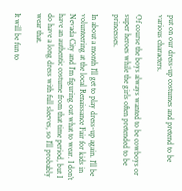put on our dress-up costumes and pretend to be various characters.

Of course the boys always wanted to be cowboys or super heroes while the girls often pretended to be princesses.

In about a month I’ll get to play dress-up again. I’ll be volunteering at the local Renaissance Fair for kids in Nevada City and I’m figuring out what to wear. I don’t have an authentic costume from that time period, but I do have a long dress with full sleeves, so I’ll probably wear that.

It will be fun to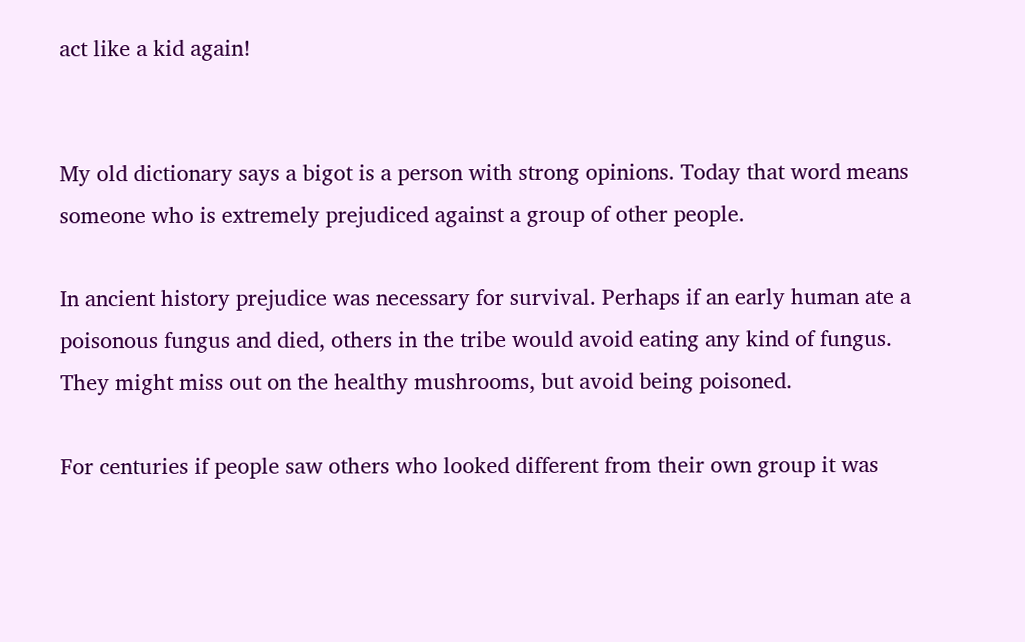act like a kid again!


My old dictionary says a bigot is a person with strong opinions. Today that word means someone who is extremely prejudiced against a group of other people.

In ancient history prejudice was necessary for survival. Perhaps if an early human ate a poisonous fungus and died, others in the tribe would avoid eating any kind of fungus. They might miss out on the healthy mushrooms, but avoid being poisoned.

For centuries if people saw others who looked different from their own group it was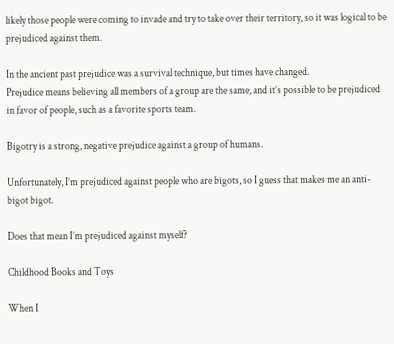likely those people were coming to invade and try to take over their territory, so it was logical to be prejudiced against them.

In the ancient past prejudice was a survival technique, but times have changed.
Prejudice means believing all members of a group are the same, and it’s possible to be prejudiced in favor of people, such as a favorite sports team.

Bigotry is a strong, negative prejudice against a group of humans.

Unfortunately, I’m prejudiced against people who are bigots, so I guess that makes me an anti-bigot bigot.

Does that mean I’m prejudiced against myself?

Childhood Books and Toys

When I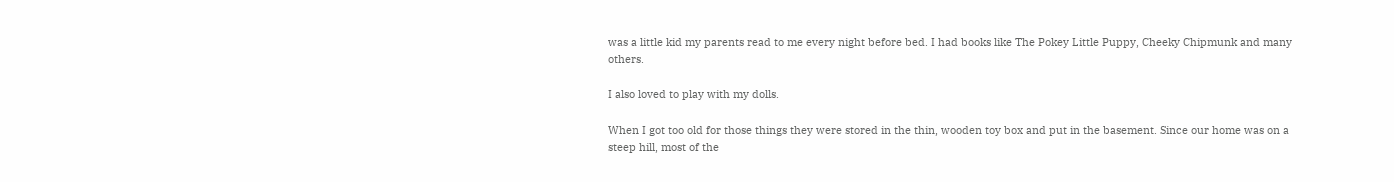was a little kid my parents read to me every night before bed. I had books like The Pokey Little Puppy, Cheeky Chipmunk and many others.

I also loved to play with my dolls.

When I got too old for those things they were stored in the thin, wooden toy box and put in the basement. Since our home was on a steep hill, most of the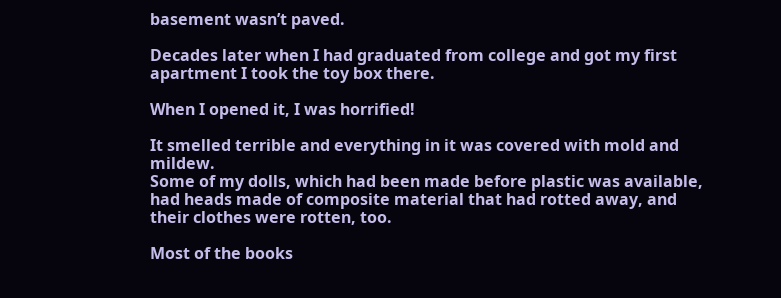basement wasn’t paved.

Decades later when I had graduated from college and got my first apartment I took the toy box there.

When I opened it, I was horrified!

It smelled terrible and everything in it was covered with mold and mildew.
Some of my dolls, which had been made before plastic was available, had heads made of composite material that had rotted away, and their clothes were rotten, too.

Most of the books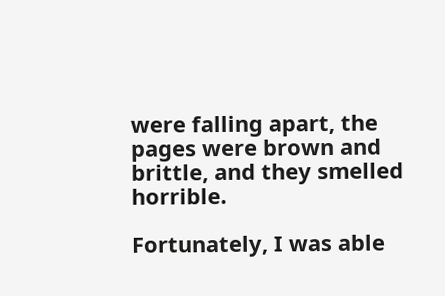were falling apart, the pages were brown and brittle, and they smelled horrible.

Fortunately, I was able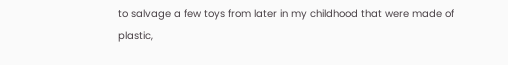to salvage a few toys from later in my childhood that were made of plastic,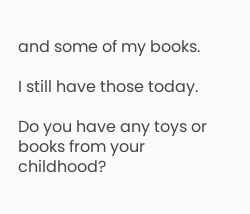and some of my books.

I still have those today.

Do you have any toys or books from your childhood?